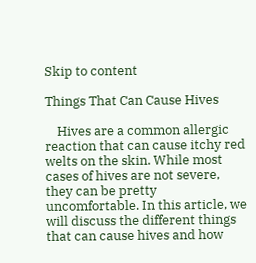Skip to content

Things That Can Cause Hives

    Hives are a common allergic reaction that can cause itchy red welts on the skin. While most cases of hives are not severe, they can be pretty uncomfortable. In this article, we will discuss the different things that can cause hives and how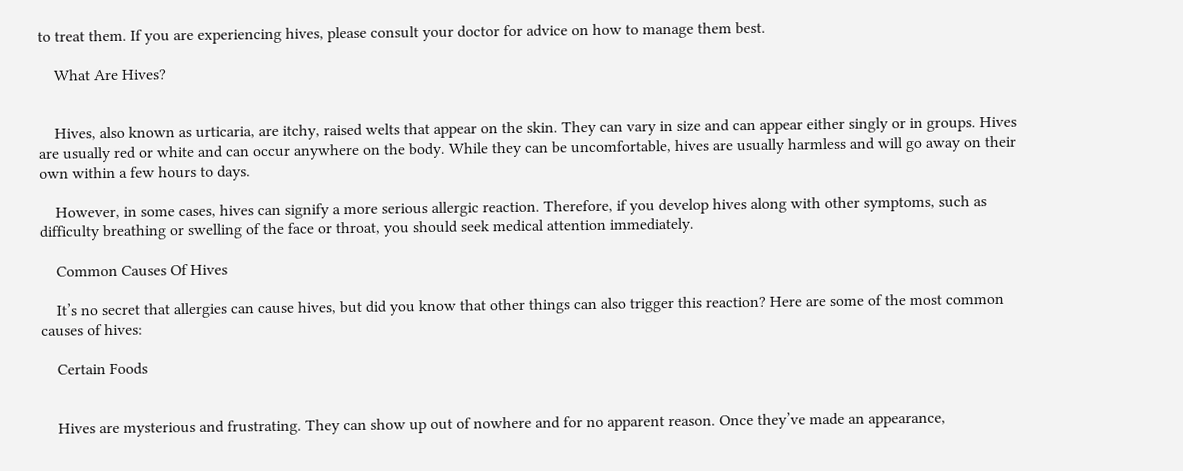to treat them. If you are experiencing hives, please consult your doctor for advice on how to manage them best.

    What Are Hives?


    Hives, also known as urticaria, are itchy, raised welts that appear on the skin. They can vary in size and can appear either singly or in groups. Hives are usually red or white and can occur anywhere on the body. While they can be uncomfortable, hives are usually harmless and will go away on their own within a few hours to days.

    However, in some cases, hives can signify a more serious allergic reaction. Therefore, if you develop hives along with other symptoms, such as difficulty breathing or swelling of the face or throat, you should seek medical attention immediately.

    Common Causes Of Hives

    It’s no secret that allergies can cause hives, but did you know that other things can also trigger this reaction? Here are some of the most common causes of hives:

    Certain Foods


    Hives are mysterious and frustrating. They can show up out of nowhere and for no apparent reason. Once they’ve made an appearance,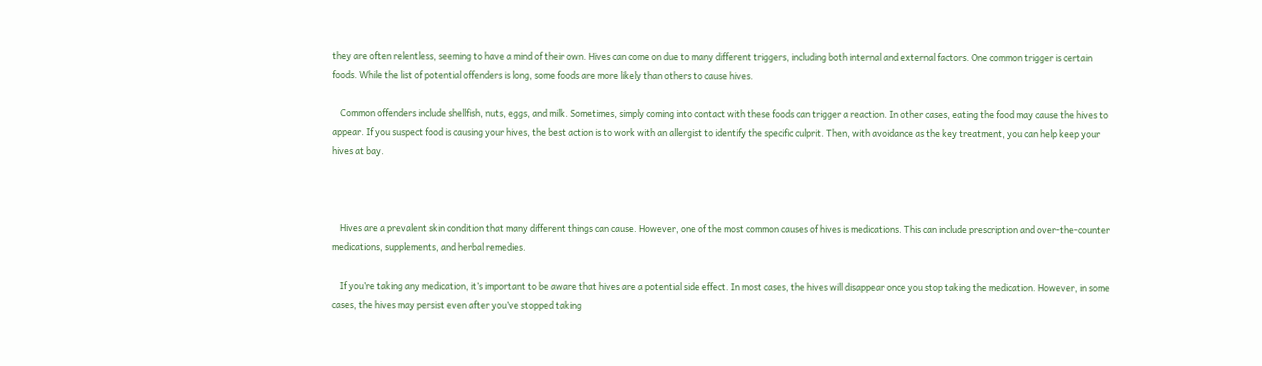they are often relentless, seeming to have a mind of their own. Hives can come on due to many different triggers, including both internal and external factors. One common trigger is certain foods. While the list of potential offenders is long, some foods are more likely than others to cause hives.

    Common offenders include shellfish, nuts, eggs, and milk. Sometimes, simply coming into contact with these foods can trigger a reaction. In other cases, eating the food may cause the hives to appear. If you suspect food is causing your hives, the best action is to work with an allergist to identify the specific culprit. Then, with avoidance as the key treatment, you can help keep your hives at bay.



    Hives are a prevalent skin condition that many different things can cause. However, one of the most common causes of hives is medications. This can include prescription and over-the-counter medications, supplements, and herbal remedies.

    If you’re taking any medication, it’s important to be aware that hives are a potential side effect. In most cases, the hives will disappear once you stop taking the medication. However, in some cases, the hives may persist even after you’ve stopped taking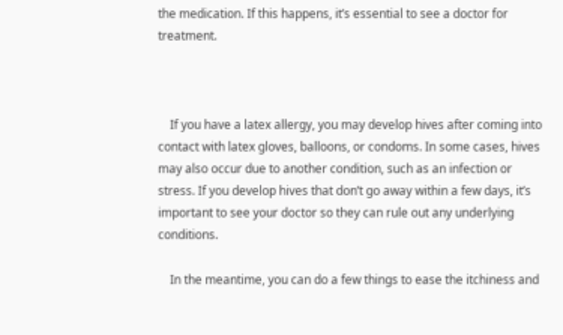the medication. If this happens, it’s essential to see a doctor for treatment.



    If you have a latex allergy, you may develop hives after coming into contact with latex gloves, balloons, or condoms. In some cases, hives may also occur due to another condition, such as an infection or stress. If you develop hives that don’t go away within a few days, it’s important to see your doctor so they can rule out any underlying conditions.

    In the meantime, you can do a few things to ease the itchiness and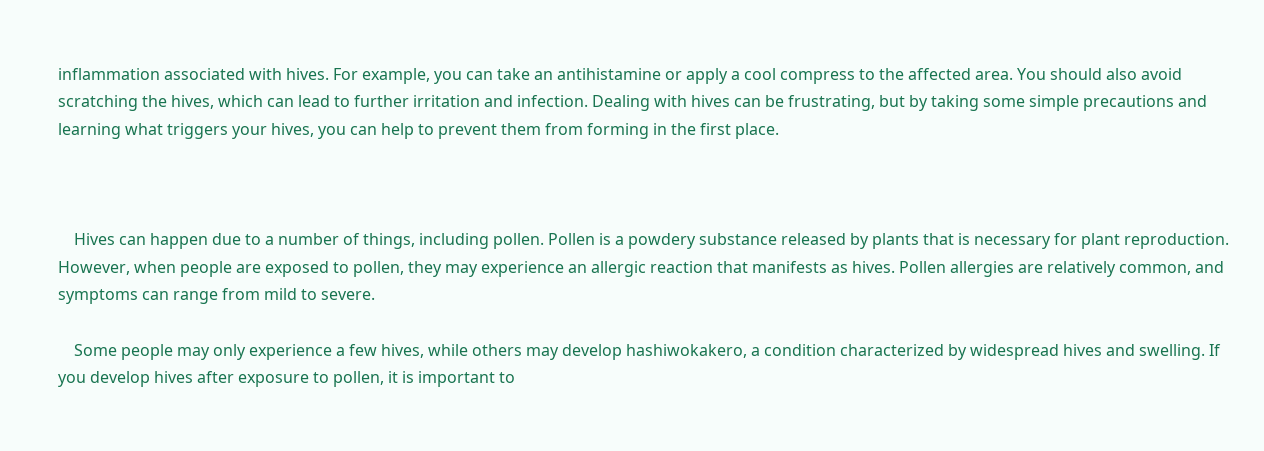inflammation associated with hives. For example, you can take an antihistamine or apply a cool compress to the affected area. You should also avoid scratching the hives, which can lead to further irritation and infection. Dealing with hives can be frustrating, but by taking some simple precautions and learning what triggers your hives, you can help to prevent them from forming in the first place.



    Hives can happen due to a number of things, including pollen. Pollen is a powdery substance released by plants that is necessary for plant reproduction. However, when people are exposed to pollen, they may experience an allergic reaction that manifests as hives. Pollen allergies are relatively common, and symptoms can range from mild to severe.

    Some people may only experience a few hives, while others may develop hashiwokakero, a condition characterized by widespread hives and swelling. If you develop hives after exposure to pollen, it is important to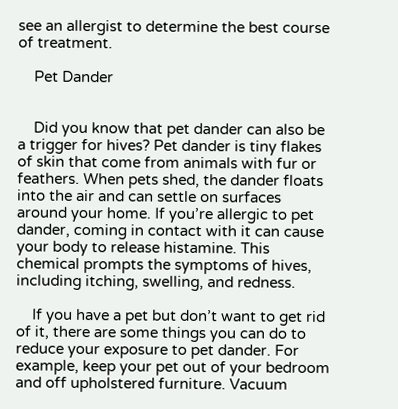see an allergist to determine the best course of treatment.

    Pet Dander


    Did you know that pet dander can also be a trigger for hives? Pet dander is tiny flakes of skin that come from animals with fur or feathers. When pets shed, the dander floats into the air and can settle on surfaces around your home. If you’re allergic to pet dander, coming in contact with it can cause your body to release histamine. This chemical prompts the symptoms of hives, including itching, swelling, and redness.

    If you have a pet but don’t want to get rid of it, there are some things you can do to reduce your exposure to pet dander. For example, keep your pet out of your bedroom and off upholstered furniture. Vacuum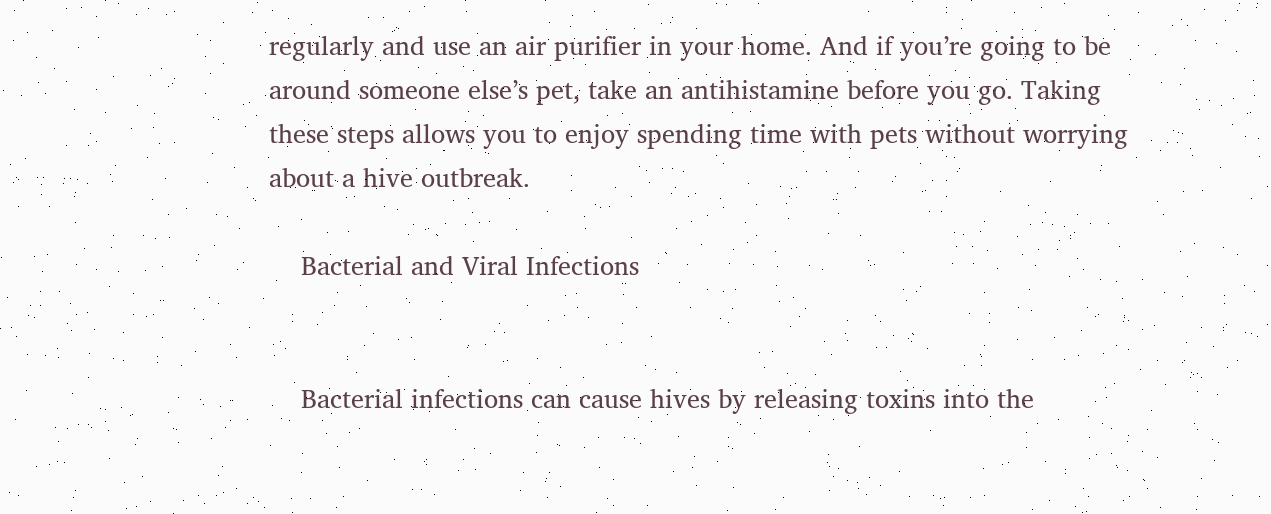regularly and use an air purifier in your home. And if you’re going to be around someone else’s pet, take an antihistamine before you go. Taking these steps allows you to enjoy spending time with pets without worrying about a hive outbreak.

    Bacterial and Viral Infections


    Bacterial infections can cause hives by releasing toxins into the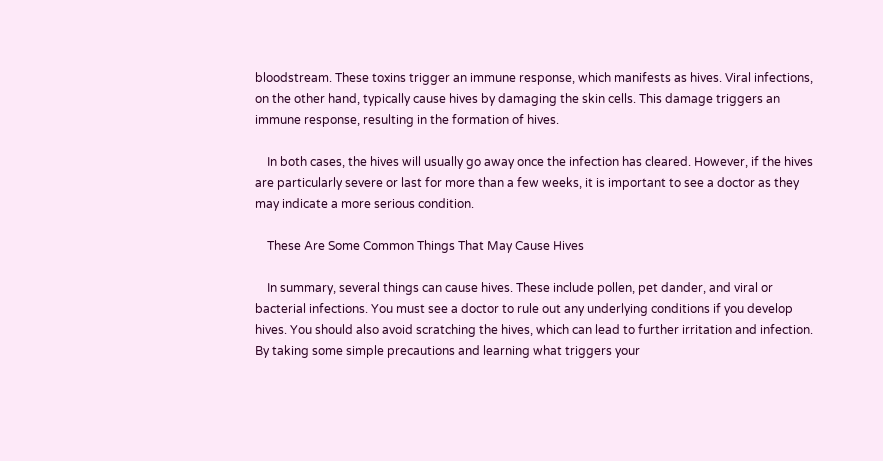bloodstream. These toxins trigger an immune response, which manifests as hives. Viral infections, on the other hand, typically cause hives by damaging the skin cells. This damage triggers an immune response, resulting in the formation of hives.

    In both cases, the hives will usually go away once the infection has cleared. However, if the hives are particularly severe or last for more than a few weeks, it is important to see a doctor as they may indicate a more serious condition.

    These Are Some Common Things That May Cause Hives

    In summary, several things can cause hives. These include pollen, pet dander, and viral or bacterial infections. You must see a doctor to rule out any underlying conditions if you develop hives. You should also avoid scratching the hives, which can lead to further irritation and infection. By taking some simple precautions and learning what triggers your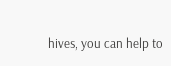hives, you can help to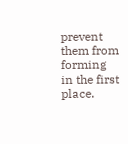prevent them from forming in the first place.